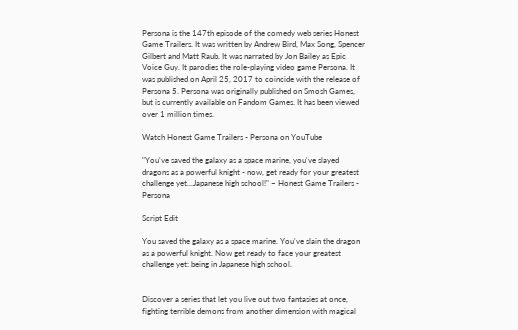Persona is the 147th episode of the comedy web series Honest Game Trailers. It was written by Andrew Bird, Max Song, Spencer Gilbert and Matt Raub. It was narrated by Jon Bailey as Epic Voice Guy. It parodies the role-playing video game Persona. It was published on April 25, 2017 to coincide with the release of Persona 5. Persona was originally published on Smosh Games, but is currently available on Fandom Games. It has been viewed over 1 million times.

Watch Honest Game Trailers - Persona on YouTube

"You've saved the galaxy as a space marine, you've slayed dragons as a powerful knight - now, get ready for your greatest challenge yet...Japanese high school!" ~ Honest Game Trailers - Persona

Script Edit

You saved the galaxy as a space marine. You've slain the dragon as a powerful knight. Now get ready to face your greatest challenge yet: being in Japanese high school.


Discover a series that let you live out two fantasies at once, fighting terrible demons from another dimension with magical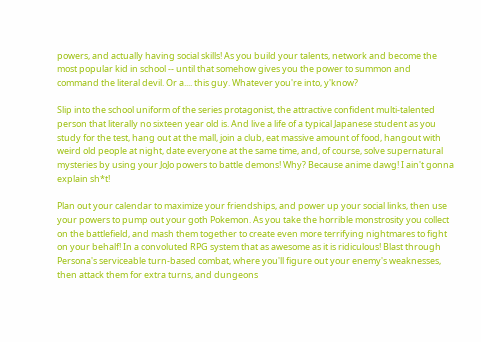powers, and actually having social skills! As you build your talents, network and become the most popular kid in school -- until that somehow gives you the power to summon and command the literal devil. Or a.... this guy. Whatever you're into, y'know?

Slip into the school uniform of the series protagonist, the attractive confident multi-talented person that literally no sixteen year old is. And live a life of a typical Japanese student as you study for the test, hang out at the mall, join a club, eat massive amount of food, hangout with weird old people at night, date everyone at the same time, and, of course, solve supernatural mysteries by using your JoJo powers to battle demons! Why? Because anime dawg! I ain't gonna explain sh*t!

Plan out your calendar to maximize your friendships, and power up your social links, then use your powers to pump out your goth Pokemon. As you take the horrible monstrosity you collect on the battlefield, and mash them together to create even more terrifying nightmares to fight on your behalf! In a convoluted RPG system that as awesome as it is ridiculous! Blast through Persona's serviceable turn-based combat, where you'll figure out your enemy's weaknesses, then attack them for extra turns, and dungeons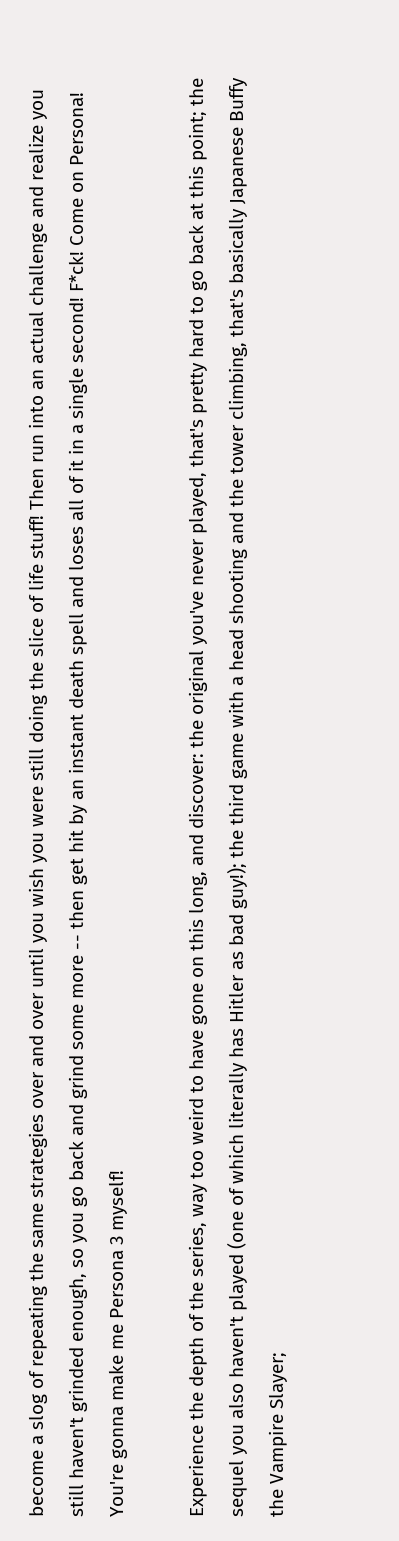become a slog of repeating the same strategies over and over until you wish you were still doing the slice of life stuff! Then run into an actual challenge and realize you still haven't grinded enough, so you go back and grind some more -- then get hit by an instant death spell and loses all of it in a single second! F*ck! Come on Persona! You're gonna make me Persona 3 myself!

Experience the depth of the series, way too weird to have gone on this long, and discover: the original you've never played, that's pretty hard to go back at this point; the sequel you also haven't played (one of which literally has Hitler as bad guy!); the third game with a head shooting and the tower climbing, that's basically Japanese Buffy the Vampire Slayer;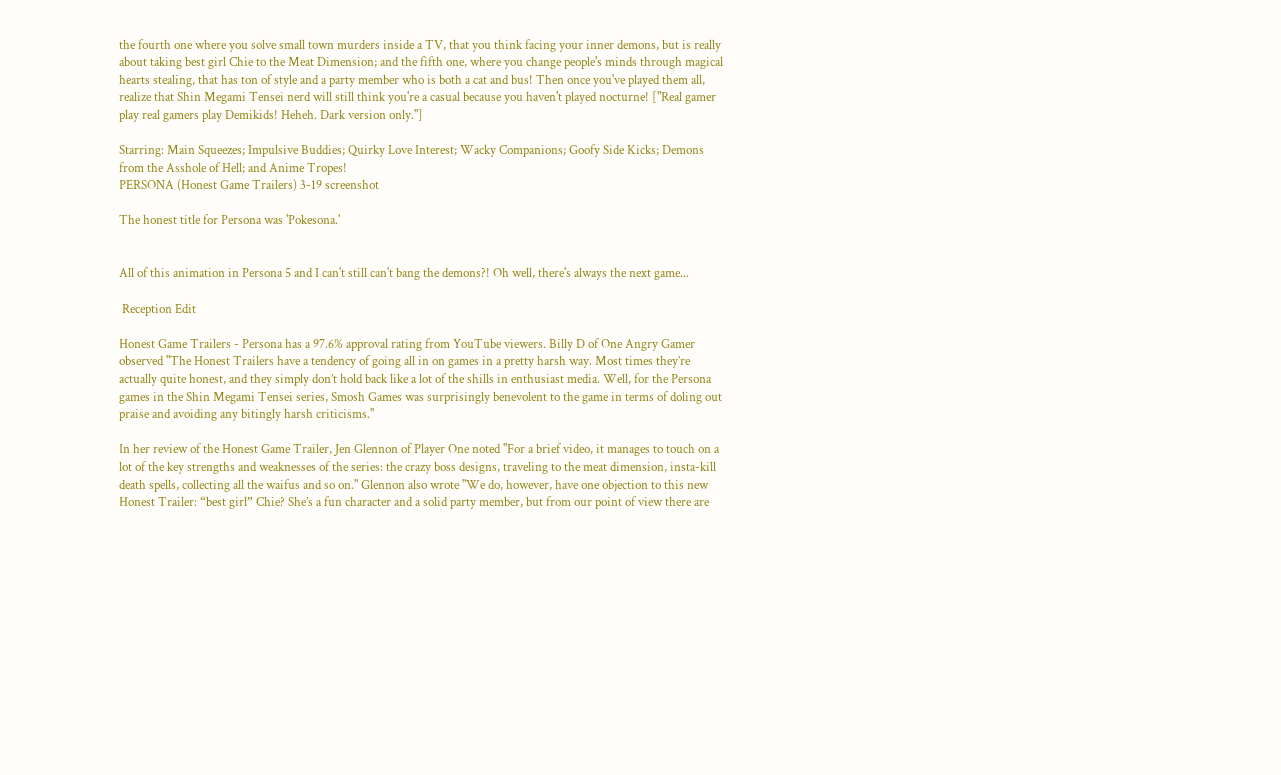the fourth one where you solve small town murders inside a TV, that you think facing your inner demons, but is really about taking best girl Chie to the Meat Dimension; and the fifth one, where you change people's minds through magical hearts stealing, that has ton of style and a party member who is both a cat and bus! Then once you've played them all, realize that Shin Megami Tensei nerd will still think you're a casual because you haven't played nocturne! ["Real gamer play real gamers play Demikids! Heheh. Dark version only."]

Starring: Main Squeezes; Impulsive Buddies; Quirky Love Interest; Wacky Companions; Goofy Side Kicks; Demons from the Asshole of Hell; and Anime Tropes!
PERSONA (Honest Game Trailers) 3-19 screenshot

The honest title for Persona was 'Pokesona.'


All of this animation in Persona 5 and I can't still can't bang the demons?! Oh well, there's always the next game...

 Reception Edit

Honest Game Trailers - Persona has a 97.6% approval rating from YouTube viewers. Billy D of One Angry Gamer observed "The Honest Trailers have a tendency of going all in on games in a pretty harsh way. Most times they’re actually quite honest, and they simply don’t hold back like a lot of the shills in enthusiast media. Well, for the Persona games in the Shin Megami Tensei series, Smosh Games was surprisingly benevolent to the game in terms of doling out praise and avoiding any bitingly harsh criticisms."

In her review of the Honest Game Trailer, Jen Glennon of Player One noted "For a brief video, it manages to touch on a lot of the key strengths and weaknesses of the series: the crazy boss designs, traveling to the meat dimension, insta-kill death spells, collecting all the waifus and so on." Glennon also wrote "We do, however, have one objection to this new Honest Trailer: “best girl” Chie? She’s a fun character and a solid party member, but from our point of view there are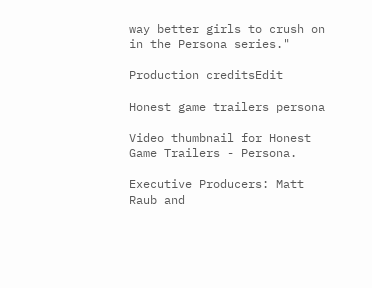way better girls to crush on in the Persona series."

Production creditsEdit

Honest game trailers persona

Video thumbnail for Honest Game Trailers - Persona.

Executive Producers: Matt Raub and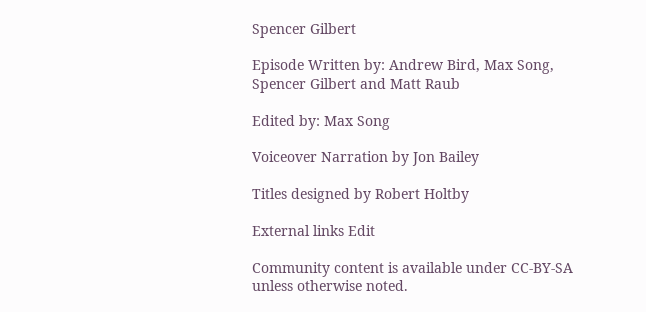Spencer Gilbert

Episode Written by: Andrew Bird, Max Song, Spencer Gilbert and Matt Raub

Edited by: Max Song

Voiceover Narration by Jon Bailey

Titles designed by Robert Holtby

External links Edit

Community content is available under CC-BY-SA unless otherwise noted.